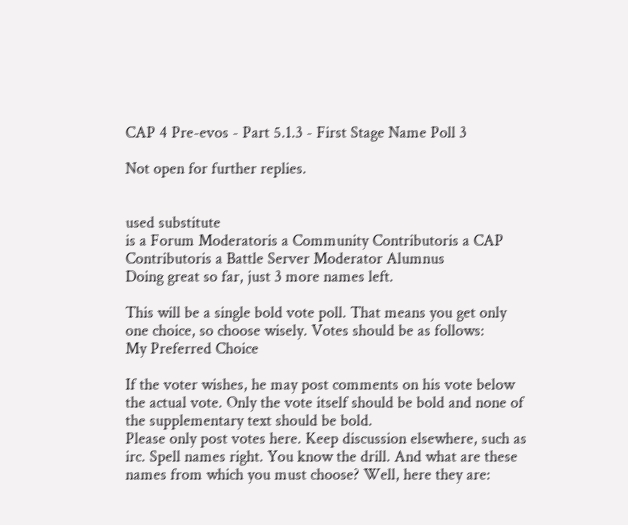CAP 4 Pre-evos - Part 5.1.3 - First Stage Name Poll 3

Not open for further replies.


used substitute
is a Forum Moderatoris a Community Contributoris a CAP Contributoris a Battle Server Moderator Alumnus
Doing great so far, just 3 more names left.

This will be a single bold vote poll. That means you get only one choice, so choose wisely. Votes should be as follows:
My Preferred Choice

If the voter wishes, he may post comments on his vote below the actual vote. Only the vote itself should be bold and none of the supplementary text should be bold.
Please only post votes here. Keep discussion elsewhere, such as irc. Spell names right. You know the drill. And what are these names from which you must choose? Well, here they are: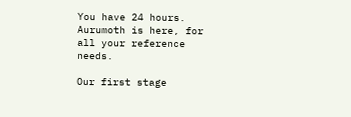You have 24 hours. Aurumoth is here, for all your reference needs.

Our first stage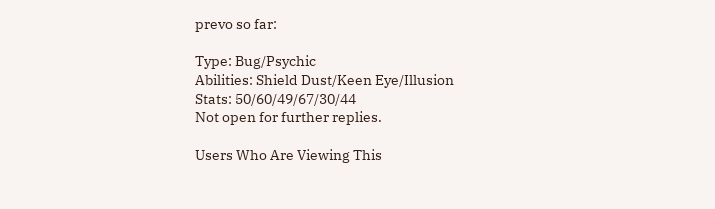prevo so far:

Type: Bug/Psychic
Abilities: Shield Dust/Keen Eye/Illusion
Stats: 50/60/49/67/30/44
Not open for further replies.

Users Who Are Viewing This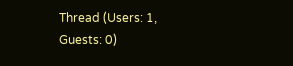Thread (Users: 1, Guests: 0)